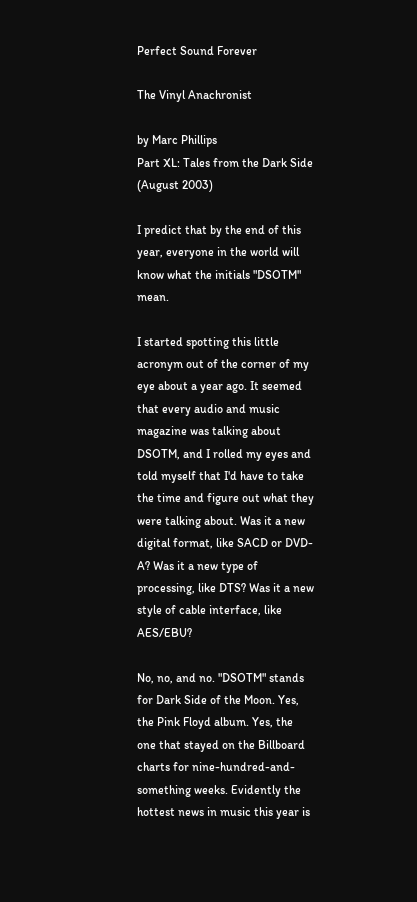Perfect Sound Forever

The Vinyl Anachronist

by Marc Phillips
Part XL: Tales from the Dark Side (August 2003)

I predict that by the end of this year, everyone in the world will know what the initials "DSOTM" mean.

I started spotting this little acronym out of the corner of my eye about a year ago. It seemed that every audio and music magazine was talking about DSOTM, and I rolled my eyes and told myself that I'd have to take the time and figure out what they were talking about. Was it a new digital format, like SACD or DVD-A? Was it a new type of processing, like DTS? Was it a new style of cable interface, like AES/EBU?

No, no, and no. "DSOTM" stands for Dark Side of the Moon. Yes, the Pink Floyd album. Yes, the one that stayed on the Billboard charts for nine-hundred-and-something weeks. Evidently the hottest news in music this year is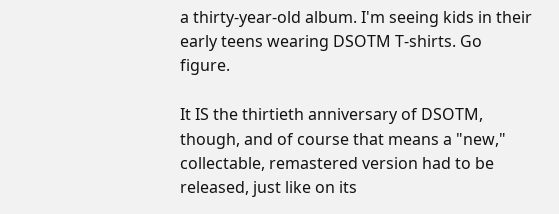a thirty-year-old album. I'm seeing kids in their early teens wearing DSOTM T-shirts. Go figure.

It IS the thirtieth anniversary of DSOTM, though, and of course that means a "new," collectable, remastered version had to be released, just like on its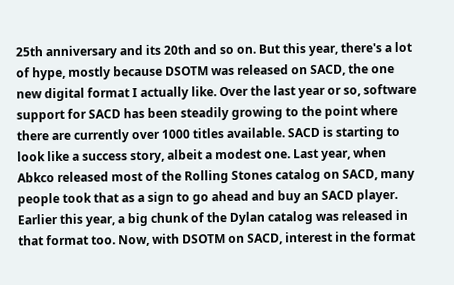25th anniversary and its 20th and so on. But this year, there's a lot of hype, mostly because DSOTM was released on SACD, the one new digital format I actually like. Over the last year or so, software support for SACD has been steadily growing to the point where there are currently over 1000 titles available. SACD is starting to look like a success story, albeit a modest one. Last year, when Abkco released most of the Rolling Stones catalog on SACD, many people took that as a sign to go ahead and buy an SACD player. Earlier this year, a big chunk of the Dylan catalog was released in that format too. Now, with DSOTM on SACD, interest in the format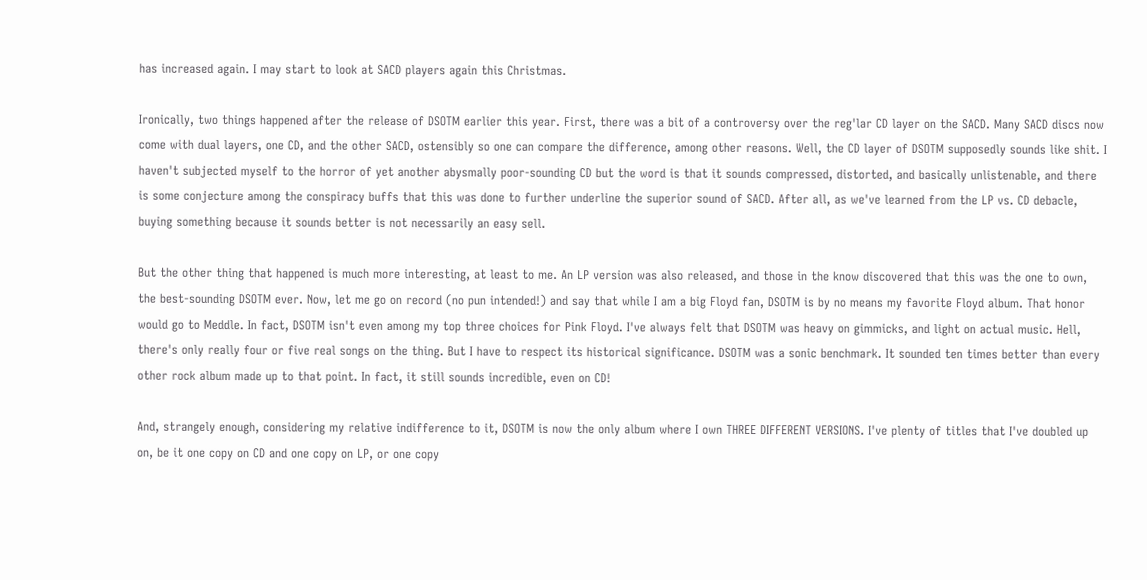has increased again. I may start to look at SACD players again this Christmas.

Ironically, two things happened after the release of DSOTM earlier this year. First, there was a bit of a controversy over the reg'lar CD layer on the SACD. Many SACD discs now come with dual layers, one CD, and the other SACD, ostensibly so one can compare the difference, among other reasons. Well, the CD layer of DSOTM supposedly sounds like shit. I haven't subjected myself to the horror of yet another abysmally poor-sounding CD but the word is that it sounds compressed, distorted, and basically unlistenable, and there is some conjecture among the conspiracy buffs that this was done to further underline the superior sound of SACD. After all, as we've learned from the LP vs. CD debacle, buying something because it sounds better is not necessarily an easy sell.

But the other thing that happened is much more interesting, at least to me. An LP version was also released, and those in the know discovered that this was the one to own, the best-sounding DSOTM ever. Now, let me go on record (no pun intended!) and say that while I am a big Floyd fan, DSOTM is by no means my favorite Floyd album. That honor would go to Meddle. In fact, DSOTM isn't even among my top three choices for Pink Floyd. I've always felt that DSOTM was heavy on gimmicks, and light on actual music. Hell, there's only really four or five real songs on the thing. But I have to respect its historical significance. DSOTM was a sonic benchmark. It sounded ten times better than every other rock album made up to that point. In fact, it still sounds incredible, even on CD!

And, strangely enough, considering my relative indifference to it, DSOTM is now the only album where I own THREE DIFFERENT VERSIONS. I've plenty of titles that I've doubled up on, be it one copy on CD and one copy on LP, or one copy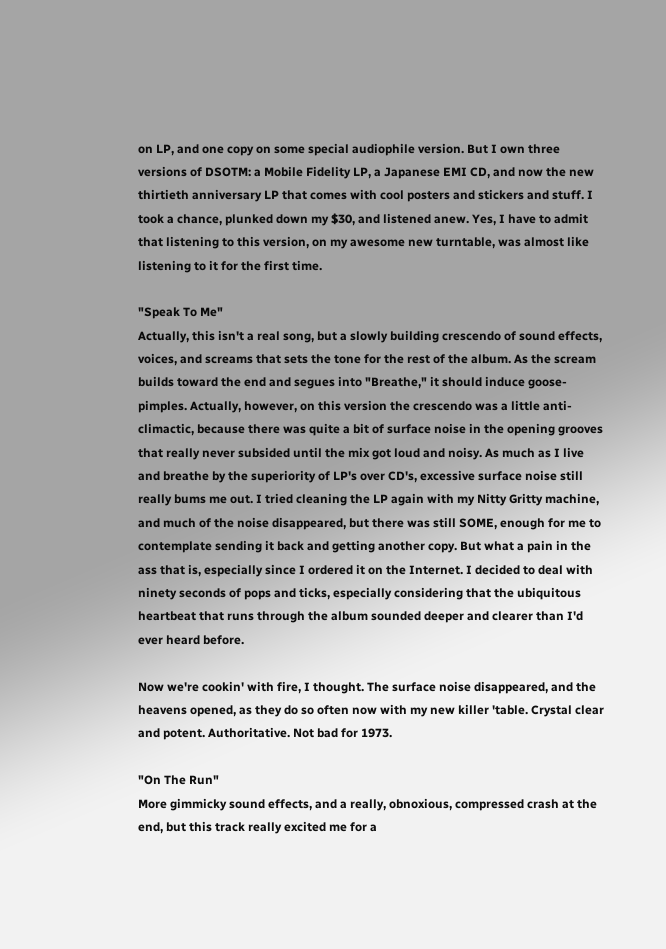on LP, and one copy on some special audiophile version. But I own three versions of DSOTM: a Mobile Fidelity LP, a Japanese EMI CD, and now the new thirtieth anniversary LP that comes with cool posters and stickers and stuff. I took a chance, plunked down my $30, and listened anew. Yes, I have to admit that listening to this version, on my awesome new turntable, was almost like listening to it for the first time.

"Speak To Me"
Actually, this isn't a real song, but a slowly building crescendo of sound effects, voices, and screams that sets the tone for the rest of the album. As the scream builds toward the end and segues into "Breathe," it should induce goose-pimples. Actually, however, on this version the crescendo was a little anti-climactic, because there was quite a bit of surface noise in the opening grooves that really never subsided until the mix got loud and noisy. As much as I live and breathe by the superiority of LP's over CD's, excessive surface noise still really bums me out. I tried cleaning the LP again with my Nitty Gritty machine, and much of the noise disappeared, but there was still SOME, enough for me to contemplate sending it back and getting another copy. But what a pain in the ass that is, especially since I ordered it on the Internet. I decided to deal with ninety seconds of pops and ticks, especially considering that the ubiquitous heartbeat that runs through the album sounded deeper and clearer than I'd ever heard before.

Now we're cookin' with fire, I thought. The surface noise disappeared, and the heavens opened, as they do so often now with my new killer 'table. Crystal clear and potent. Authoritative. Not bad for 1973.

"On The Run"
More gimmicky sound effects, and a really, obnoxious, compressed crash at the end, but this track really excited me for a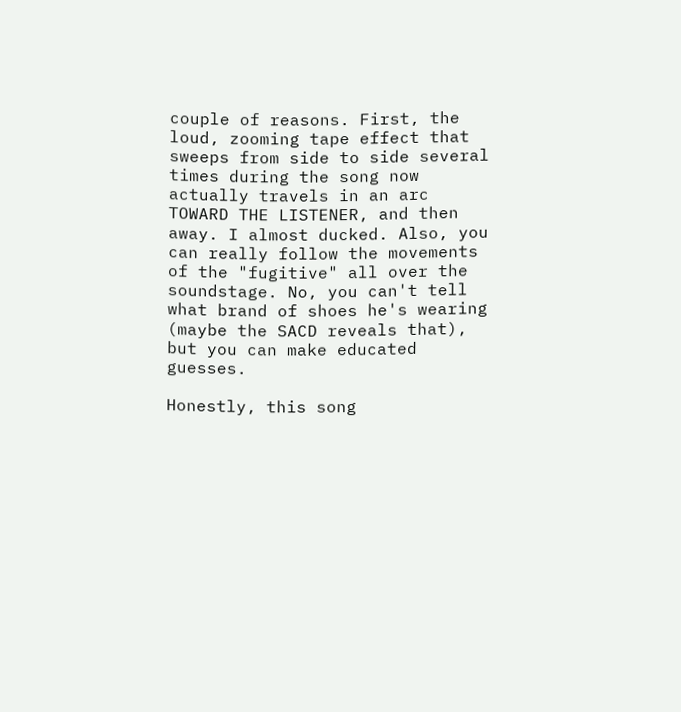couple of reasons. First, the loud, zooming tape effect that sweeps from side to side several times during the song now actually travels in an arc TOWARD THE LISTENER, and then away. I almost ducked. Also, you can really follow the movements of the "fugitive" all over the soundstage. No, you can't tell what brand of shoes he's wearing (maybe the SACD reveals that), but you can make educated guesses.

Honestly, this song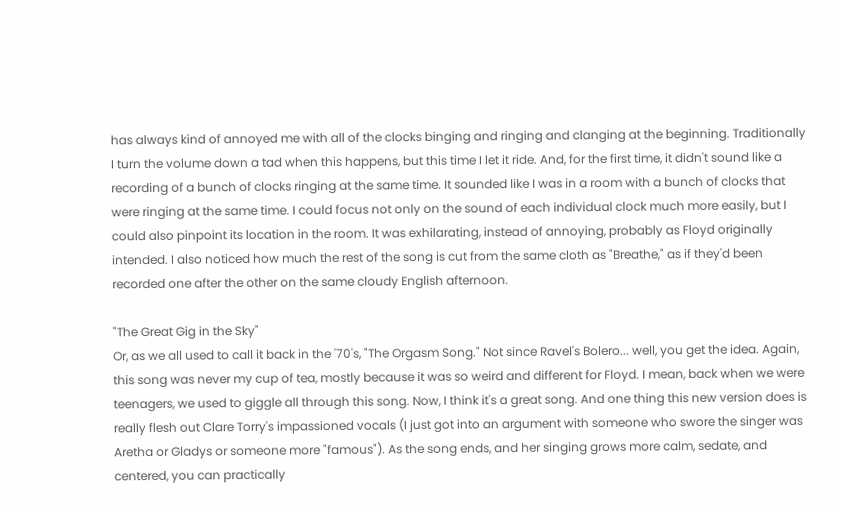has always kind of annoyed me with all of the clocks binging and ringing and clanging at the beginning. Traditionally I turn the volume down a tad when this happens, but this time I let it ride. And, for the first time, it didn't sound like a recording of a bunch of clocks ringing at the same time. It sounded like I was in a room with a bunch of clocks that were ringing at the same time. I could focus not only on the sound of each individual clock much more easily, but I could also pinpoint its location in the room. It was exhilarating, instead of annoying, probably as Floyd originally intended. I also noticed how much the rest of the song is cut from the same cloth as "Breathe," as if they'd been recorded one after the other on the same cloudy English afternoon.

"The Great Gig in the Sky"
Or, as we all used to call it back in the '70's, "The Orgasm Song." Not since Ravel's Bolero... well, you get the idea. Again, this song was never my cup of tea, mostly because it was so weird and different for Floyd. I mean, back when we were teenagers, we used to giggle all through this song. Now, I think it's a great song. And one thing this new version does is really flesh out Clare Torry's impassioned vocals (I just got into an argument with someone who swore the singer was Aretha or Gladys or someone more "famous"). As the song ends, and her singing grows more calm, sedate, and centered, you can practically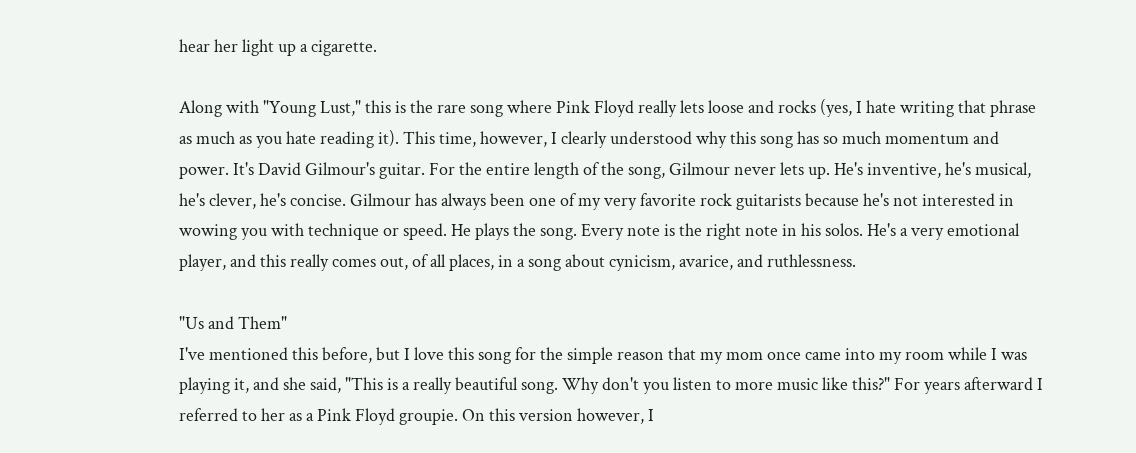hear her light up a cigarette.

Along with "Young Lust," this is the rare song where Pink Floyd really lets loose and rocks (yes, I hate writing that phrase as much as you hate reading it). This time, however, I clearly understood why this song has so much momentum and power. It's David Gilmour's guitar. For the entire length of the song, Gilmour never lets up. He's inventive, he's musical, he's clever, he's concise. Gilmour has always been one of my very favorite rock guitarists because he's not interested in wowing you with technique or speed. He plays the song. Every note is the right note in his solos. He's a very emotional player, and this really comes out, of all places, in a song about cynicism, avarice, and ruthlessness.

"Us and Them"
I've mentioned this before, but I love this song for the simple reason that my mom once came into my room while I was playing it, and she said, "This is a really beautiful song. Why don't you listen to more music like this?" For years afterward I referred to her as a Pink Floyd groupie. On this version however, I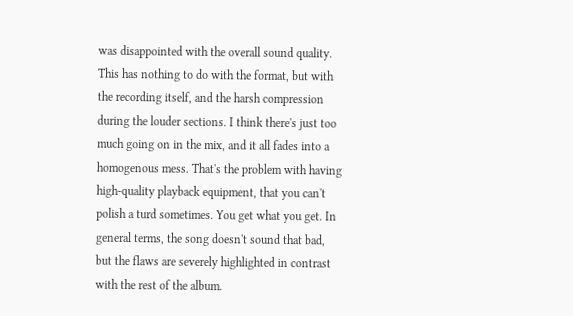was disappointed with the overall sound quality. This has nothing to do with the format, but with the recording itself, and the harsh compression during the louder sections. I think there's just too much going on in the mix, and it all fades into a homogenous mess. That's the problem with having high-quality playback equipment, that you can't polish a turd sometimes. You get what you get. In general terms, the song doesn't sound that bad, but the flaws are severely highlighted in contrast with the rest of the album.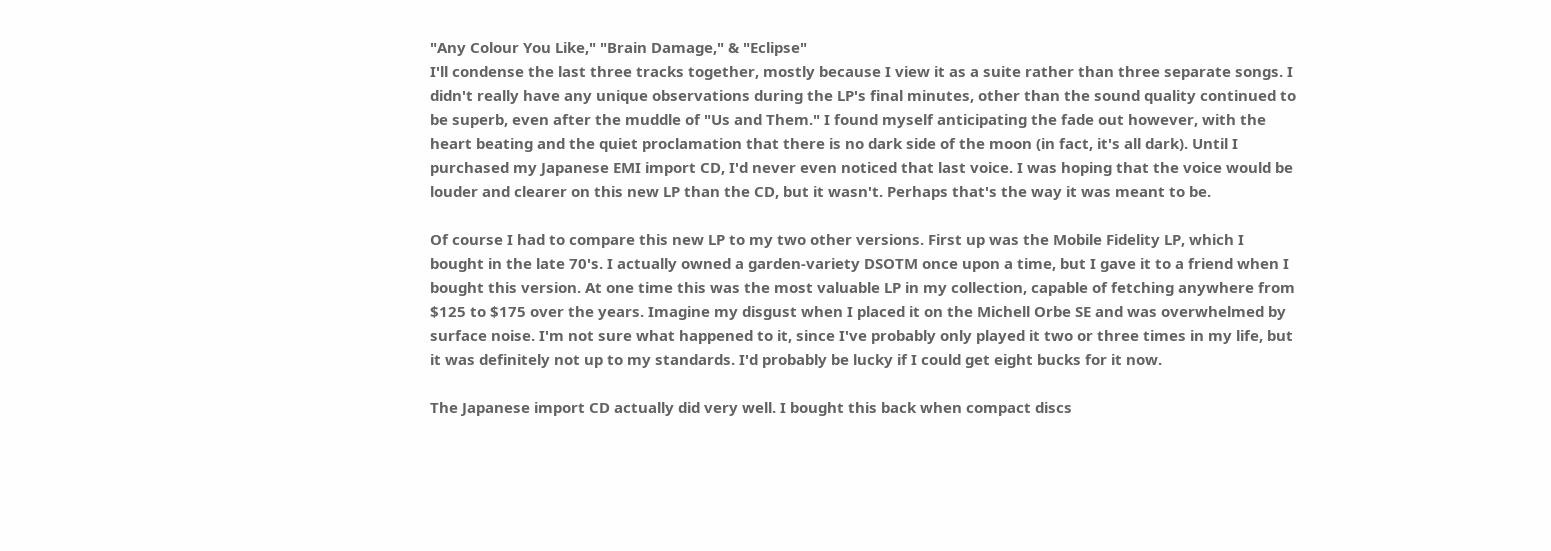"Any Colour You Like," "Brain Damage," & "Eclipse"
I'll condense the last three tracks together, mostly because I view it as a suite rather than three separate songs. I didn't really have any unique observations during the LP's final minutes, other than the sound quality continued to be superb, even after the muddle of "Us and Them." I found myself anticipating the fade out however, with the heart beating and the quiet proclamation that there is no dark side of the moon (in fact, it's all dark). Until I purchased my Japanese EMI import CD, I'd never even noticed that last voice. I was hoping that the voice would be louder and clearer on this new LP than the CD, but it wasn't. Perhaps that's the way it was meant to be.

Of course I had to compare this new LP to my two other versions. First up was the Mobile Fidelity LP, which I bought in the late 70's. I actually owned a garden-variety DSOTM once upon a time, but I gave it to a friend when I bought this version. At one time this was the most valuable LP in my collection, capable of fetching anywhere from $125 to $175 over the years. Imagine my disgust when I placed it on the Michell Orbe SE and was overwhelmed by surface noise. I'm not sure what happened to it, since I've probably only played it two or three times in my life, but it was definitely not up to my standards. I'd probably be lucky if I could get eight bucks for it now.

The Japanese import CD actually did very well. I bought this back when compact discs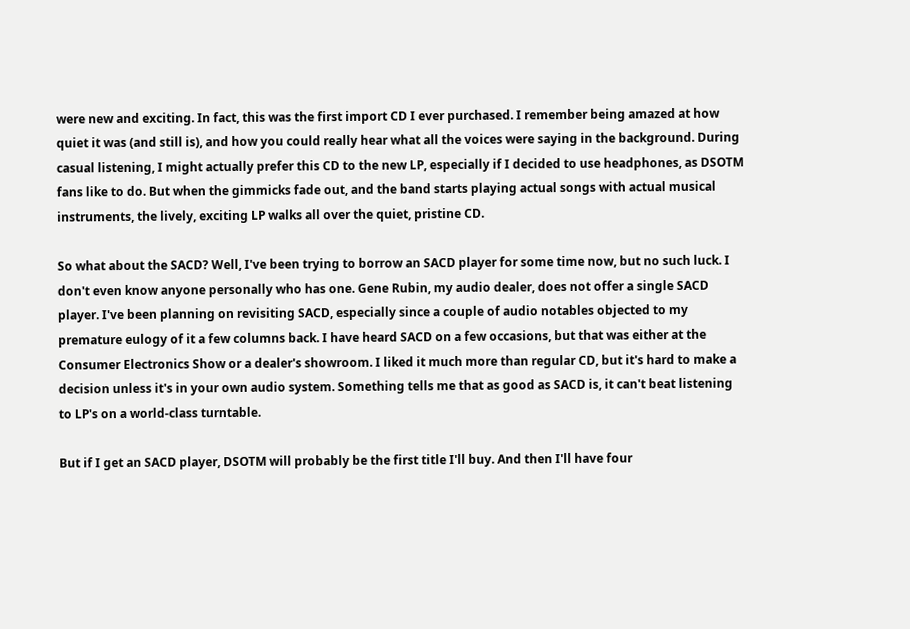were new and exciting. In fact, this was the first import CD I ever purchased. I remember being amazed at how quiet it was (and still is), and how you could really hear what all the voices were saying in the background. During casual listening, I might actually prefer this CD to the new LP, especially if I decided to use headphones, as DSOTM fans like to do. But when the gimmicks fade out, and the band starts playing actual songs with actual musical instruments, the lively, exciting LP walks all over the quiet, pristine CD.

So what about the SACD? Well, I've been trying to borrow an SACD player for some time now, but no such luck. I don't even know anyone personally who has one. Gene Rubin, my audio dealer, does not offer a single SACD player. I've been planning on revisiting SACD, especially since a couple of audio notables objected to my premature eulogy of it a few columns back. I have heard SACD on a few occasions, but that was either at the Consumer Electronics Show or a dealer's showroom. I liked it much more than regular CD, but it's hard to make a decision unless it's in your own audio system. Something tells me that as good as SACD is, it can't beat listening to LP's on a world-class turntable.

But if I get an SACD player, DSOTM will probably be the first title I'll buy. And then I'll have four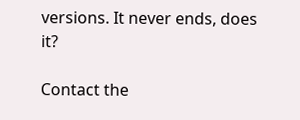versions. It never ends, does it?

Contact the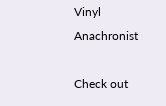Vinyl Anachronist

Check out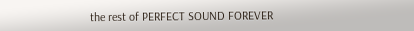the rest of PERFECT SOUND FOREVER